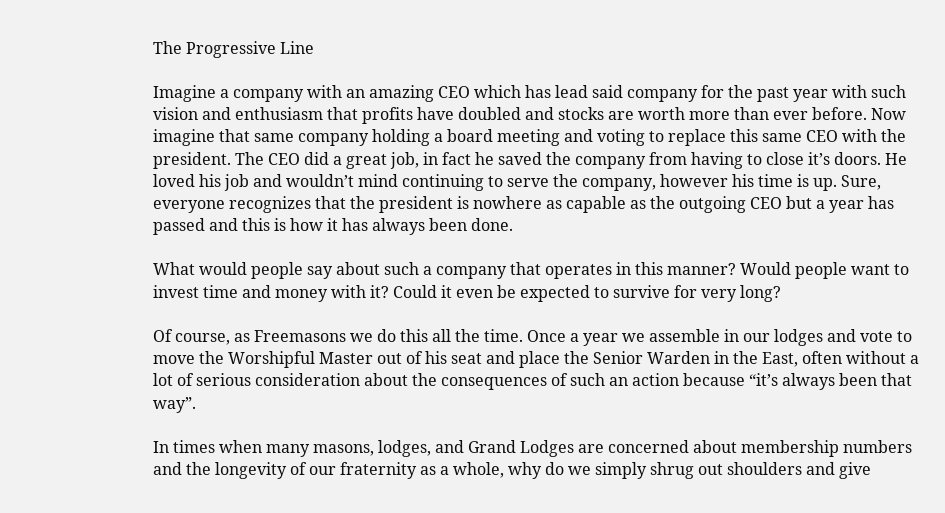The Progressive Line

Imagine a company with an amazing CEO which has lead said company for the past year with such vision and enthusiasm that profits have doubled and stocks are worth more than ever before. Now imagine that same company holding a board meeting and voting to replace this same CEO with the president. The CEO did a great job, in fact he saved the company from having to close it’s doors. He loved his job and wouldn’t mind continuing to serve the company, however his time is up. Sure, everyone recognizes that the president is nowhere as capable as the outgoing CEO but a year has passed and this is how it has always been done.

What would people say about such a company that operates in this manner? Would people want to invest time and money with it? Could it even be expected to survive for very long?

Of course, as Freemasons we do this all the time. Once a year we assemble in our lodges and vote to move the Worshipful Master out of his seat and place the Senior Warden in the East, often without a lot of serious consideration about the consequences of such an action because “it’s always been that way”.

In times when many masons, lodges, and Grand Lodges are concerned about membership numbers and the longevity of our fraternity as a whole, why do we simply shrug out shoulders and give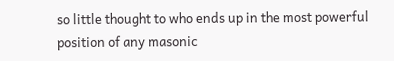so little thought to who ends up in the most powerful position of any masonic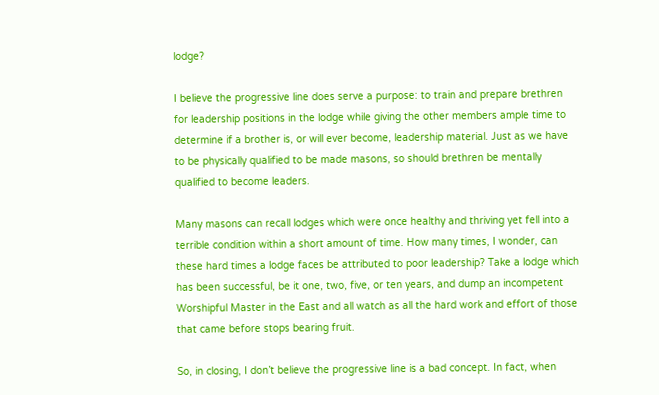lodge?

I believe the progressive line does serve a purpose: to train and prepare brethren for leadership positions in the lodge while giving the other members ample time to determine if a brother is, or will ever become, leadership material. Just as we have to be physically qualified to be made masons, so should brethren be mentally qualified to become leaders.

Many masons can recall lodges which were once healthy and thriving yet fell into a terrible condition within a short amount of time. How many times, I wonder, can these hard times a lodge faces be attributed to poor leadership? Take a lodge which has been successful, be it one, two, five, or ten years, and dump an incompetent Worshipful Master in the East and all watch as all the hard work and effort of those that came before stops bearing fruit.

So, in closing, I don’t believe the progressive line is a bad concept. In fact, when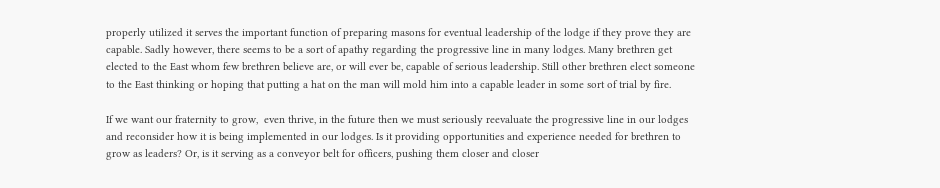properly utilized it serves the important function of preparing masons for eventual leadership of the lodge if they prove they are capable. Sadly however, there seems to be a sort of apathy regarding the progressive line in many lodges. Many brethren get elected to the East whom few brethren believe are, or will ever be, capable of serious leadership. Still other brethren elect someone to the East thinking or hoping that putting a hat on the man will mold him into a capable leader in some sort of trial by fire.

If we want our fraternity to grow,  even thrive, in the future then we must seriously reevaluate the progressive line in our lodges and reconsider how it is being implemented in our lodges. Is it providing opportunities and experience needed for brethren to grow as leaders? Or, is it serving as a conveyor belt for officers, pushing them closer and closer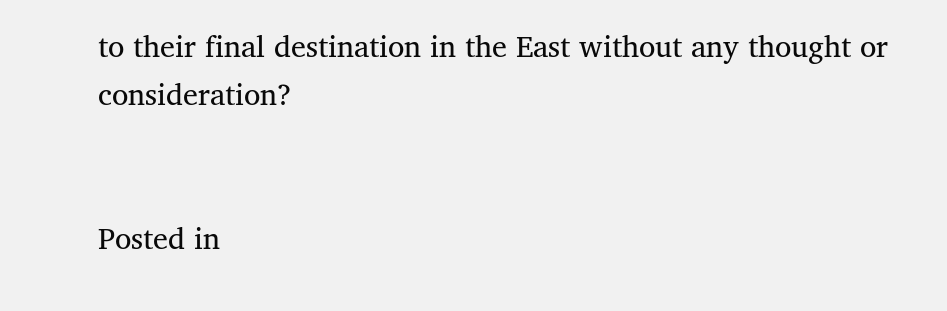to their final destination in the East without any thought or consideration?


Posted in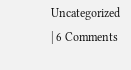Uncategorized | 6 Comments